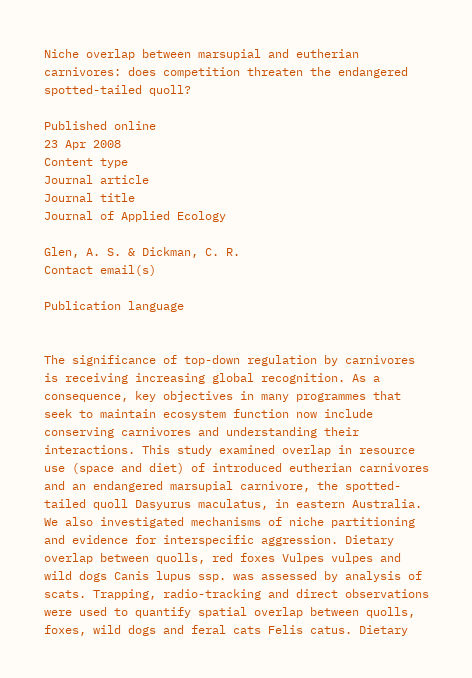Niche overlap between marsupial and eutherian carnivores: does competition threaten the endangered spotted-tailed quoll?

Published online
23 Apr 2008
Content type
Journal article
Journal title
Journal of Applied Ecology

Glen, A. S. & Dickman, C. R.
Contact email(s)

Publication language


The significance of top-down regulation by carnivores is receiving increasing global recognition. As a consequence, key objectives in many programmes that seek to maintain ecosystem function now include conserving carnivores and understanding their interactions. This study examined overlap in resource use (space and diet) of introduced eutherian carnivores and an endangered marsupial carnivore, the spotted-tailed quoll Dasyurus maculatus, in eastern Australia. We also investigated mechanisms of niche partitioning and evidence for interspecific aggression. Dietary overlap between quolls, red foxes Vulpes vulpes and wild dogs Canis lupus ssp. was assessed by analysis of scats. Trapping, radio-tracking and direct observations were used to quantify spatial overlap between quolls, foxes, wild dogs and feral cats Felis catus. Dietary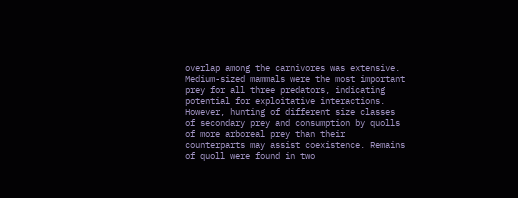overlap among the carnivores was extensive. Medium-sized mammals were the most important prey for all three predators, indicating potential for exploitative interactions. However, hunting of different size classes of secondary prey and consumption by quolls of more arboreal prey than their counterparts may assist coexistence. Remains of quoll were found in two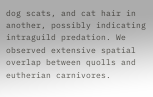dog scats, and cat hair in another, possibly indicating intraguild predation. We observed extensive spatial overlap between quolls and eutherian carnivores.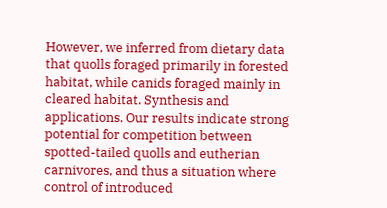However, we inferred from dietary data that quolls foraged primarily in forested habitat, while canids foraged mainly in cleared habitat. Synthesis and applications. Our results indicate strong potential for competition between spotted-tailed quolls and eutherian carnivores, and thus a situation where control of introduced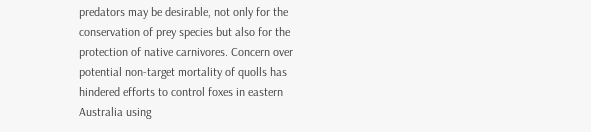predators may be desirable, not only for the conservation of prey species but also for the protection of native carnivores. Concern over potential non-target mortality of quolls has hindered efforts to control foxes in eastern Australia using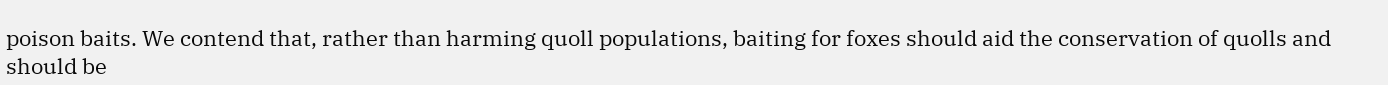poison baits. We contend that, rather than harming quoll populations, baiting for foxes should aid the conservation of quolls and should be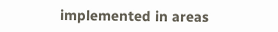implemented in areas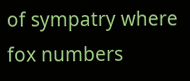of sympatry where fox numbers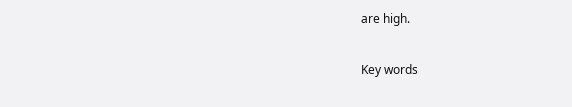are high.

Key words